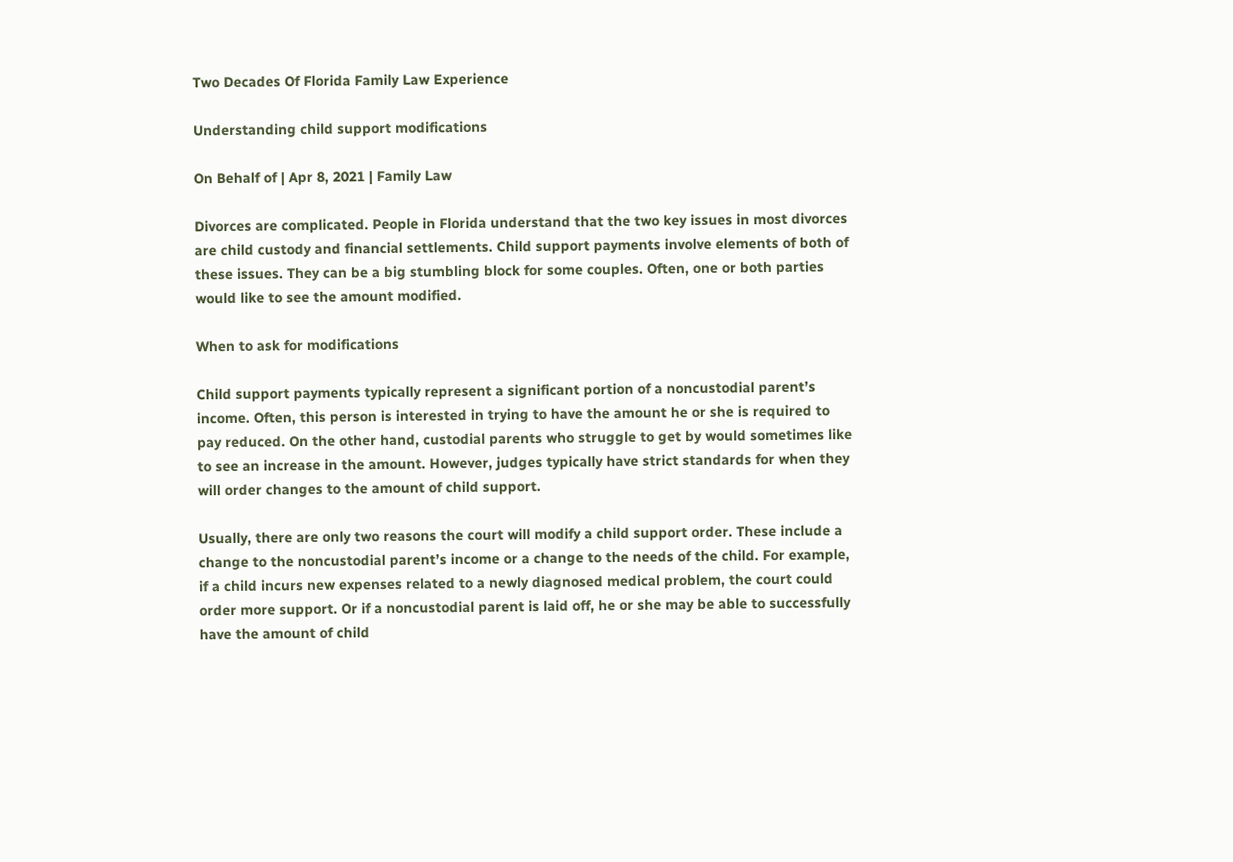Two Decades Of Florida Family Law Experience

Understanding child support modifications

On Behalf of | Apr 8, 2021 | Family Law

Divorces are complicated. People in Florida understand that the two key issues in most divorces are child custody and financial settlements. Child support payments involve elements of both of these issues. They can be a big stumbling block for some couples. Often, one or both parties would like to see the amount modified.

When to ask for modifications

Child support payments typically represent a significant portion of a noncustodial parent’s income. Often, this person is interested in trying to have the amount he or she is required to pay reduced. On the other hand, custodial parents who struggle to get by would sometimes like to see an increase in the amount. However, judges typically have strict standards for when they will order changes to the amount of child support.

Usually, there are only two reasons the court will modify a child support order. These include a change to the noncustodial parent’s income or a change to the needs of the child. For example, if a child incurs new expenses related to a newly diagnosed medical problem, the court could order more support. Or if a noncustodial parent is laid off, he or she may be able to successfully have the amount of child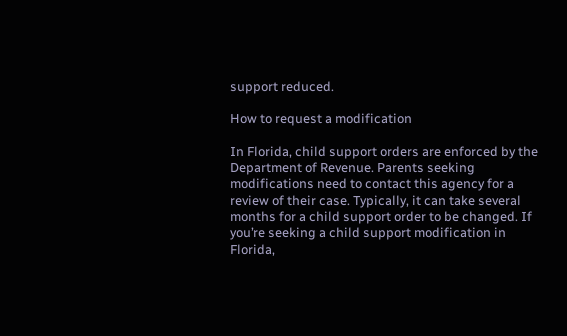support reduced.

How to request a modification

In Florida, child support orders are enforced by the Department of Revenue. Parents seeking modifications need to contact this agency for a review of their case. Typically, it can take several months for a child support order to be changed. If you’re seeking a child support modification in Florida,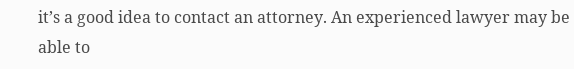it’s a good idea to contact an attorney. An experienced lawyer may be able to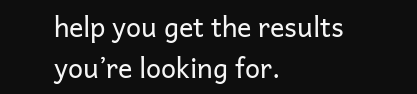help you get the results you’re looking for.